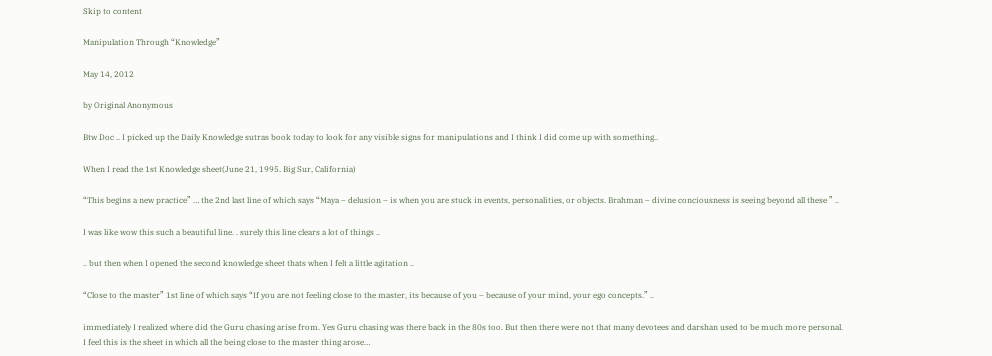Skip to content

Manipulation Through “Knowledge”

May 14, 2012

by Original Anonymous

Btw Doc .. I picked up the Daily Knowledge sutras book today to look for any visible signs for manipulations and I think I did come up with something..

When I read the 1st Knowledge sheet(June 21, 1995. Big Sur, California)

“This begins a new practice” … the 2nd last line of which says “Maya – delusion – is when you are stuck in events, personalities, or objects. Brahman – divine conciousness is seeing beyond all these ” ..

I was like wow this such a beautiful line. . surely this line clears a lot of things ..

.. but then when I opened the second knowledge sheet thats when I felt a little agitation ..

“Close to the master” 1st line of which says “If you are not feeling close to the master, its because of you – because of your mind, your ego concepts.” ..

immediately I realized where did the Guru chasing arise from. Yes Guru chasing was there back in the 80s too. But then there were not that many devotees and darshan used to be much more personal. I feel this is the sheet in which all the being close to the master thing arose…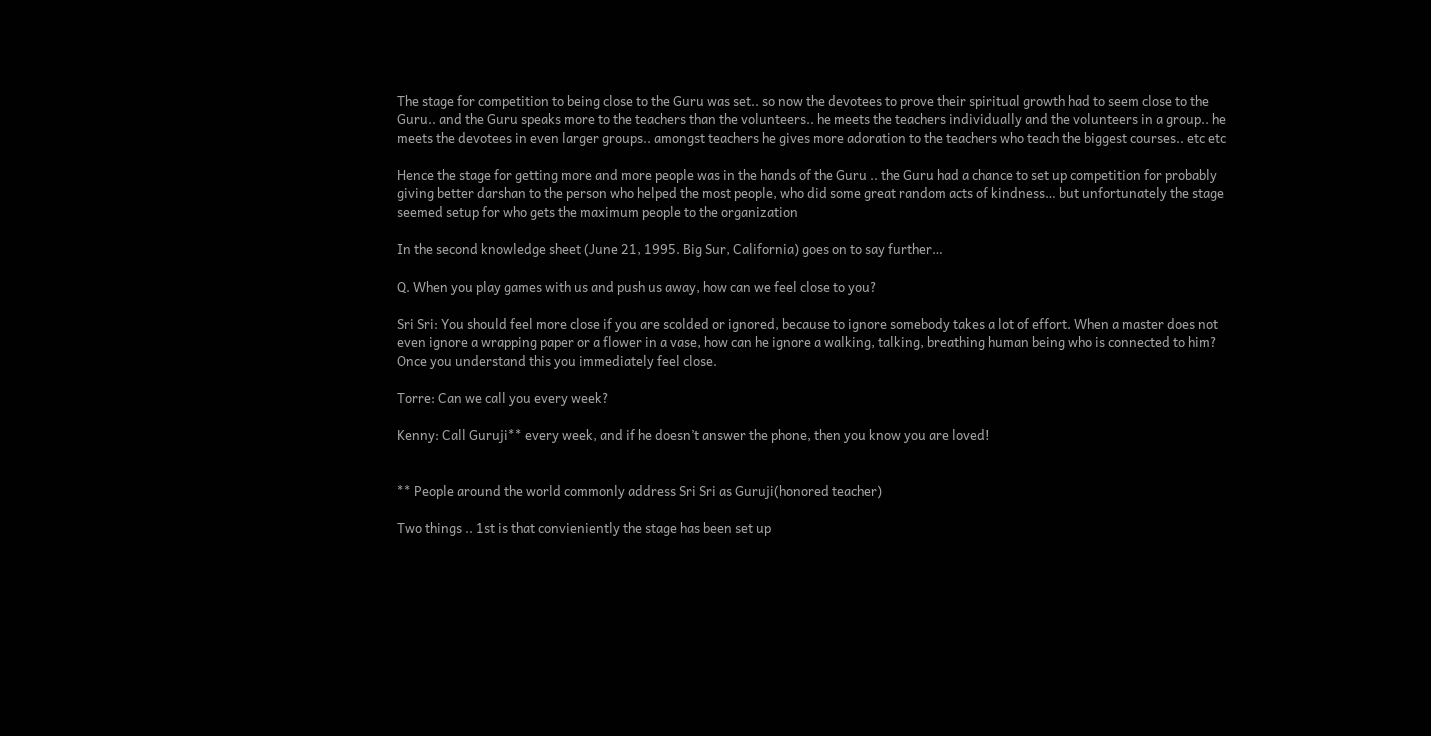The stage for competition to being close to the Guru was set.. so now the devotees to prove their spiritual growth had to seem close to the Guru.. and the Guru speaks more to the teachers than the volunteers.. he meets the teachers individually and the volunteers in a group.. he meets the devotees in even larger groups.. amongst teachers he gives more adoration to the teachers who teach the biggest courses.. etc etc

Hence the stage for getting more and more people was in the hands of the Guru .. the Guru had a chance to set up competition for probably giving better darshan to the person who helped the most people, who did some great random acts of kindness… but unfortunately the stage seemed setup for who gets the maximum people to the organization

In the second knowledge sheet (June 21, 1995. Big Sur, California) goes on to say further…

Q. When you play games with us and push us away, how can we feel close to you?

Sri Sri: You should feel more close if you are scolded or ignored, because to ignore somebody takes a lot of effort. When a master does not even ignore a wrapping paper or a flower in a vase, how can he ignore a walking, talking, breathing human being who is connected to him? Once you understand this you immediately feel close.

Torre: Can we call you every week?

Kenny: Call Guruji** every week, and if he doesn’t answer the phone, then you know you are loved!


** People around the world commonly address Sri Sri as Guruji(honored teacher)

Two things .. 1st is that convieniently the stage has been set up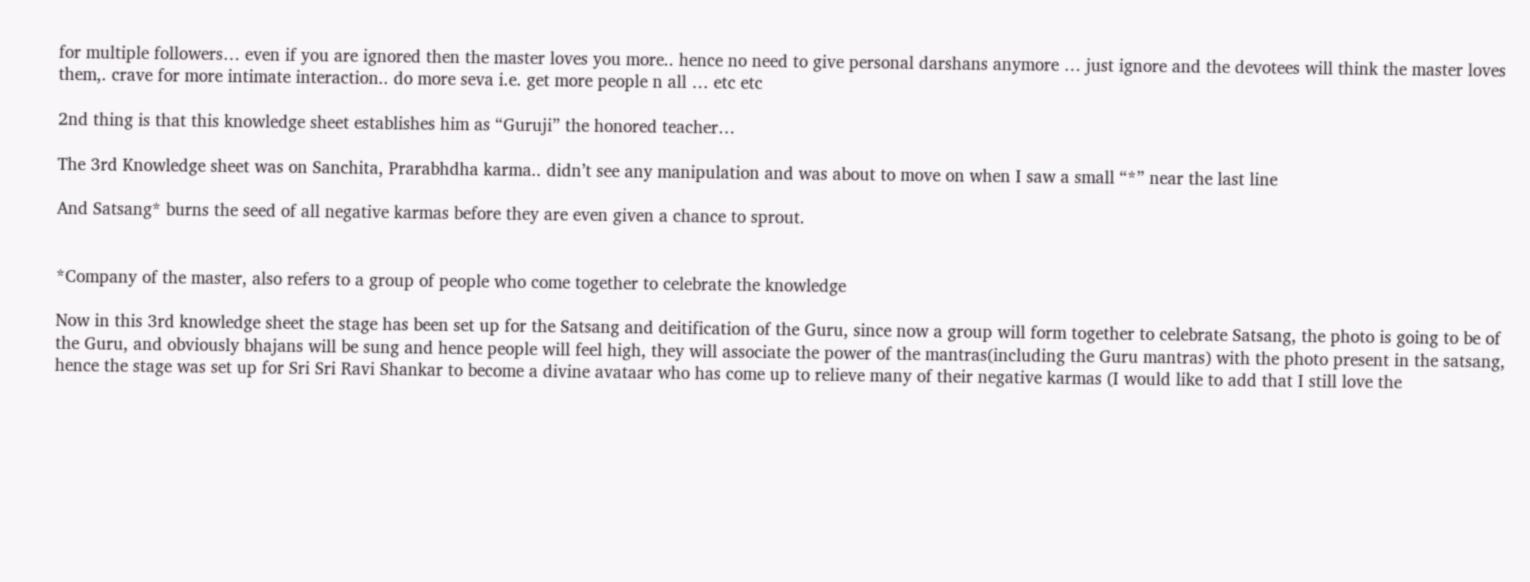for multiple followers… even if you are ignored then the master loves you more.. hence no need to give personal darshans anymore … just ignore and the devotees will think the master loves them,. crave for more intimate interaction.. do more seva i.e. get more people n all … etc etc

2nd thing is that this knowledge sheet establishes him as “Guruji” the honored teacher…

The 3rd Knowledge sheet was on Sanchita, Prarabhdha karma.. didn’t see any manipulation and was about to move on when I saw a small “*” near the last line

And Satsang* burns the seed of all negative karmas before they are even given a chance to sprout.


*Company of the master, also refers to a group of people who come together to celebrate the knowledge

Now in this 3rd knowledge sheet the stage has been set up for the Satsang and deitification of the Guru, since now a group will form together to celebrate Satsang, the photo is going to be of the Guru, and obviously bhajans will be sung and hence people will feel high, they will associate the power of the mantras(including the Guru mantras) with the photo present in the satsang, hence the stage was set up for Sri Sri Ravi Shankar to become a divine avataar who has come up to relieve many of their negative karmas (I would like to add that I still love the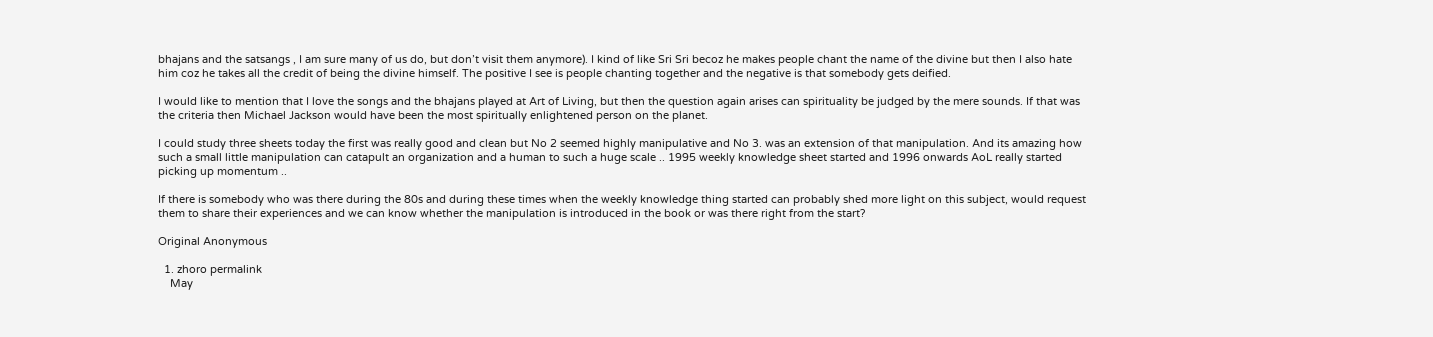bhajans and the satsangs , I am sure many of us do, but don’t visit them anymore). I kind of like Sri Sri becoz he makes people chant the name of the divine but then I also hate him coz he takes all the credit of being the divine himself. The positive I see is people chanting together and the negative is that somebody gets deified.

I would like to mention that I love the songs and the bhajans played at Art of Living, but then the question again arises can spirituality be judged by the mere sounds. If that was the criteria then Michael Jackson would have been the most spiritually enlightened person on the planet.

I could study three sheets today the first was really good and clean but No 2 seemed highly manipulative and No 3. was an extension of that manipulation. And its amazing how such a small little manipulation can catapult an organization and a human to such a huge scale .. 1995 weekly knowledge sheet started and 1996 onwards AoL really started picking up momentum ..

If there is somebody who was there during the 80s and during these times when the weekly knowledge thing started can probably shed more light on this subject, would request them to share their experiences and we can know whether the manipulation is introduced in the book or was there right from the start?

Original Anonymous

  1. zhoro permalink
    May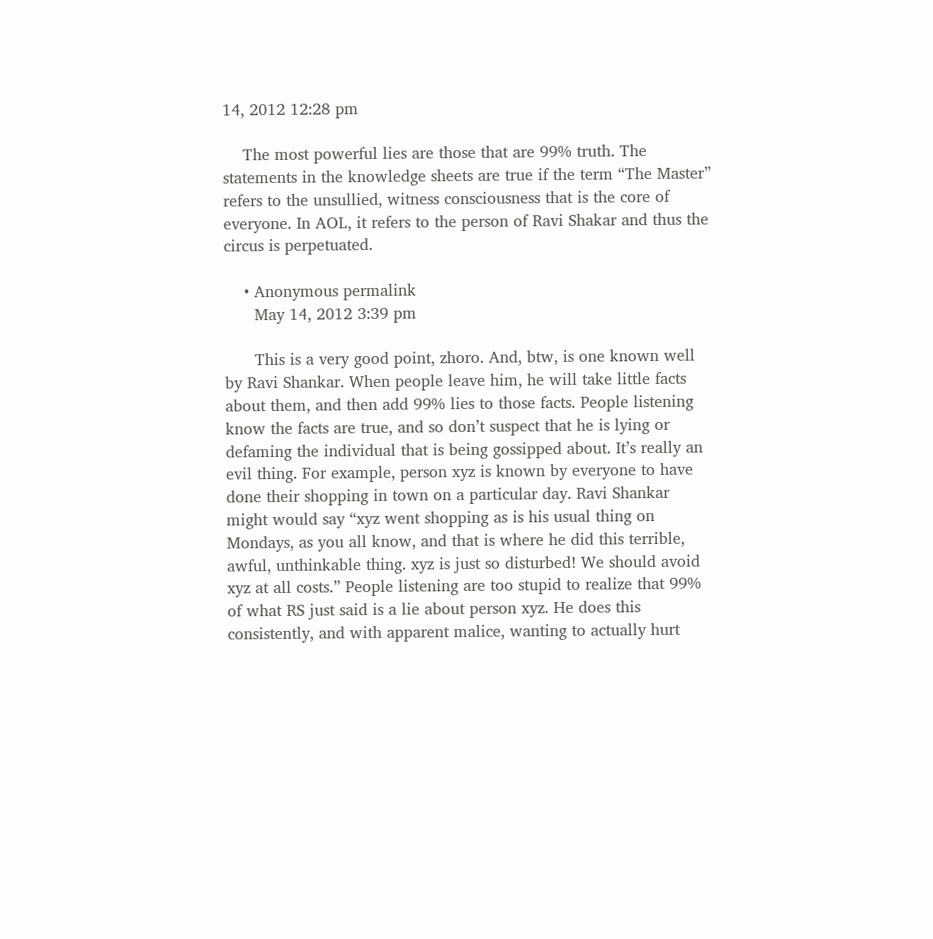14, 2012 12:28 pm

    The most powerful lies are those that are 99% truth. The statements in the knowledge sheets are true if the term “The Master” refers to the unsullied, witness consciousness that is the core of everyone. In AOL, it refers to the person of Ravi Shakar and thus the circus is perpetuated.

    • Anonymous permalink
      May 14, 2012 3:39 pm

      This is a very good point, zhoro. And, btw, is one known well by Ravi Shankar. When people leave him, he will take little facts about them, and then add 99% lies to those facts. People listening know the facts are true, and so don’t suspect that he is lying or defaming the individual that is being gossipped about. It’s really an evil thing. For example, person xyz is known by everyone to have done their shopping in town on a particular day. Ravi Shankar might would say “xyz went shopping as is his usual thing on Mondays, as you all know, and that is where he did this terrible, awful, unthinkable thing. xyz is just so disturbed! We should avoid xyz at all costs.” People listening are too stupid to realize that 99% of what RS just said is a lie about person xyz. He does this consistently, and with apparent malice, wanting to actually hurt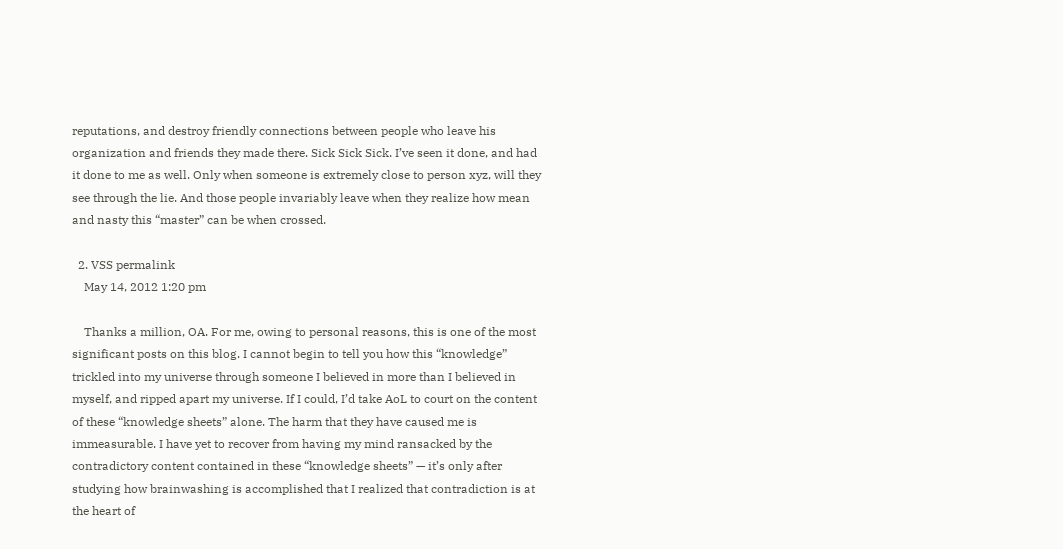reputations, and destroy friendly connections between people who leave his organization and friends they made there. Sick Sick Sick. I’ve seen it done, and had it done to me as well. Only when someone is extremely close to person xyz, will they see through the lie. And those people invariably leave when they realize how mean and nasty this “master” can be when crossed.

  2. VSS permalink
    May 14, 2012 1:20 pm

    Thanks a million, OA. For me, owing to personal reasons, this is one of the most significant posts on this blog. I cannot begin to tell you how this “knowledge” trickled into my universe through someone I believed in more than I believed in myself, and ripped apart my universe. If I could, I’d take AoL to court on the content of these “knowledge sheets” alone. The harm that they have caused me is immeasurable. I have yet to recover from having my mind ransacked by the contradictory content contained in these “knowledge sheets” — it’s only after studying how brainwashing is accomplished that I realized that contradiction is at the heart of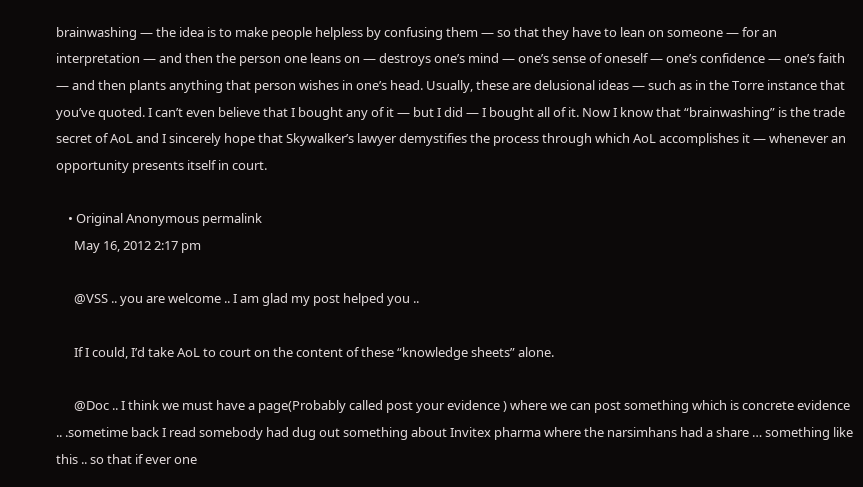brainwashing — the idea is to make people helpless by confusing them — so that they have to lean on someone — for an interpretation — and then the person one leans on — destroys one’s mind — one’s sense of oneself — one’s confidence — one’s faith — and then plants anything that person wishes in one’s head. Usually, these are delusional ideas — such as in the Torre instance that you’ve quoted. I can’t even believe that I bought any of it — but I did — I bought all of it. Now I know that “brainwashing” is the trade secret of AoL and I sincerely hope that Skywalker’s lawyer demystifies the process through which AoL accomplishes it — whenever an opportunity presents itself in court.

    • Original Anonymous permalink
      May 16, 2012 2:17 pm

      @VSS .. you are welcome .. I am glad my post helped you ..

      If I could, I’d take AoL to court on the content of these “knowledge sheets” alone.

      @Doc .. I think we must have a page(Probably called post your evidence ) where we can post something which is concrete evidence .. .sometime back I read somebody had dug out something about Invitex pharma where the narsimhans had a share … something like this .. so that if ever one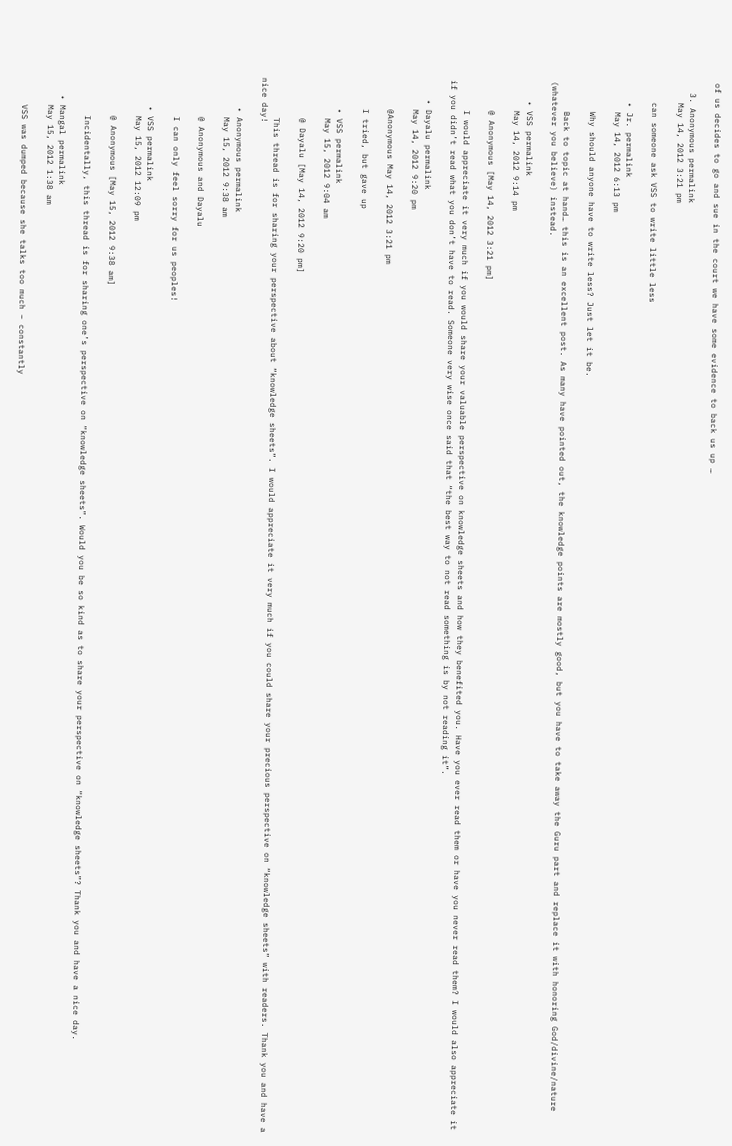of us decides to go and sue in the court we have some evidence to back us up …

  3. Anonymous permalink
    May 14, 2012 3:21 pm

    can someone ask VSS to write little less

    • Jr. permalink
      May 14, 2012 6:13 pm

      Why should anyone have to write less? Just let it be.

      Back to topic at hand… this is an excellent post. As many have pointed out, the knowledge points are mostly good, but you have to take away the Guru part and replace it with honoring God/divine/nature (whatever you believe) instead.

    • VSS permalink
      May 14, 2012 9:14 pm

      @ Anonymous [May 14, 2012 3:21 pm]

      I would appreciate it very much if you would share your valuable perspective on knowledge sheets and how they benefited you. Have you ever read them or have you never read them? I would also appreciate it if you didn’t read what you don’t have to read. Someone very wise once said that “the best way to not read something is by not reading it”.

    • Dayalu permalink
      May 14, 2012 9:20 pm

      @Anonymous May 14, 2012 3:21 pm

      I tried, but gave up

      • VSS permalink
        May 15, 2012 9:04 am

        @ Dayalu [May 14, 2012 9:20 pm]

        This thread is for sharing your perspective about “knowledge sheets”. I would appreciate it very much if you could share your precious perspective on “knowledge sheets” with readers. Thank you and have a nice day!

      • Anonymous permalink
        May 15, 2012 9:38 am

        @ Anonymous and Dayalu

        I can only feel sorry for us peoples!

      • VSS permalink
        May 15, 2012 12:09 pm

        @ Anonymous [May 15, 2012 9:38 am]

        Incidentally, this thread is for sharing one’s perspective on “knowledge sheets”. Would you be so kind as to share your perspective on “knowledge sheets”? Thank you and have a nice day.

    • Mangal permalink
      May 15, 2012 1:38 am

      VSS was dumped because she talks too much – constantly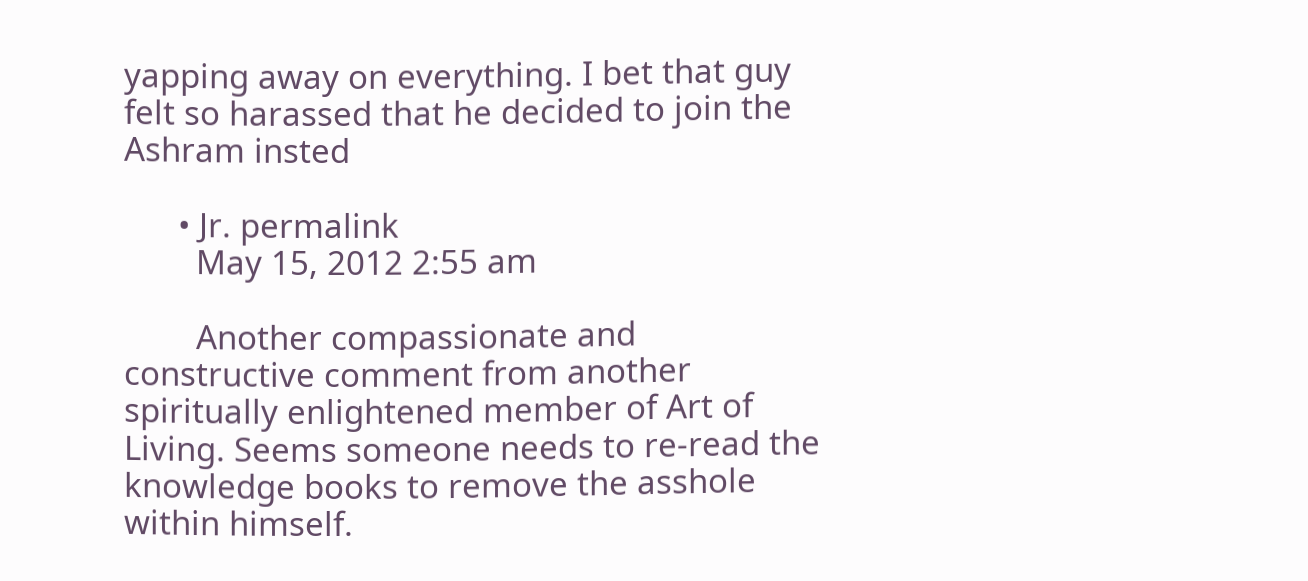yapping away on everything. I bet that guy felt so harassed that he decided to join the Ashram insted

      • Jr. permalink
        May 15, 2012 2:55 am

        Another compassionate and constructive comment from another spiritually enlightened member of Art of Living. Seems someone needs to re-read the knowledge books to remove the asshole within himself.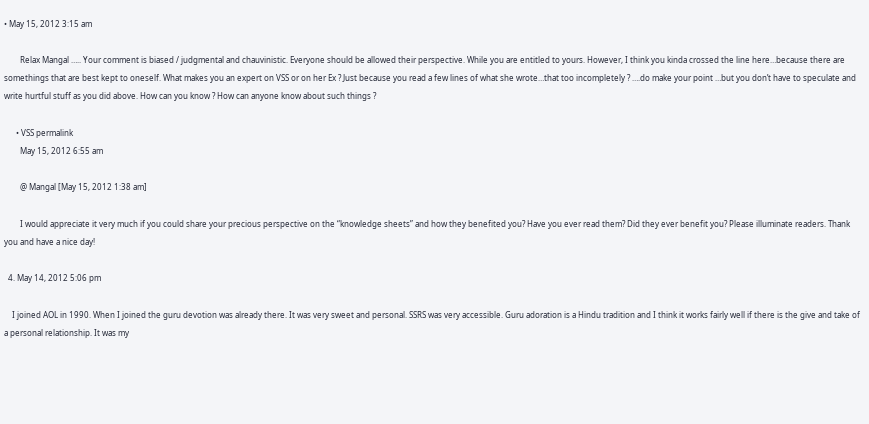• May 15, 2012 3:15 am

        Relax Mangal ….. Your comment is biased / judgmental and chauvinistic. Everyone should be allowed their perspective. While you are entitled to yours. However, I think you kinda crossed the line here…because there are somethings that are best kept to oneself. What makes you an expert on VSS or on her Ex ? Just because you read a few lines of what she wrote…that too incompletely ? ….do make your point …but you don’t have to speculate and write hurtful stuff as you did above. How can you know ? How can anyone know about such things ?

      • VSS permalink
        May 15, 2012 6:55 am

        @ Mangal [May 15, 2012 1:38 am]

        I would appreciate it very much if you could share your precious perspective on the “knowledge sheets” and how they benefited you? Have you ever read them? Did they ever benefit you? Please illuminate readers. Thank you and have a nice day!

  4. May 14, 2012 5:06 pm

    I joined AOL in 1990. When I joined the guru devotion was already there. It was very sweet and personal. SSRS was very accessible. Guru adoration is a Hindu tradition and I think it works fairly well if there is the give and take of a personal relationship. It was my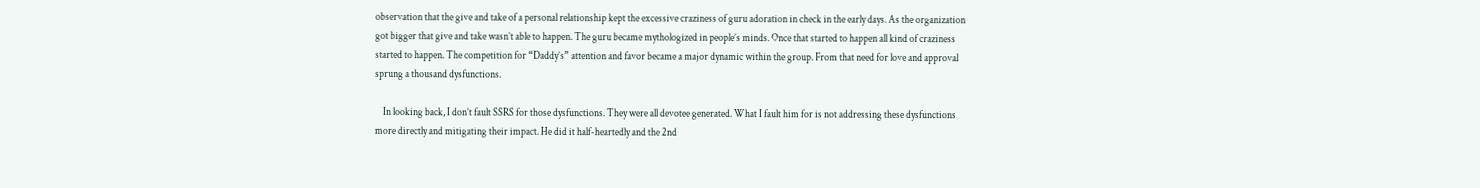observation that the give and take of a personal relationship kept the excessive craziness of guru adoration in check in the early days. As the organization got bigger that give and take wasn’t able to happen. The guru became mythologized in people’s minds. Once that started to happen all kind of craziness started to happen. The competition for “Daddy’s” attention and favor became a major dynamic within the group. From that need for love and approval sprung a thousand dysfunctions.

    In looking back, I don’t fault SSRS for those dysfunctions. They were all devotee generated. What I fault him for is not addressing these dysfunctions more directly and mitigating their impact. He did it half-heartedly and the 2nd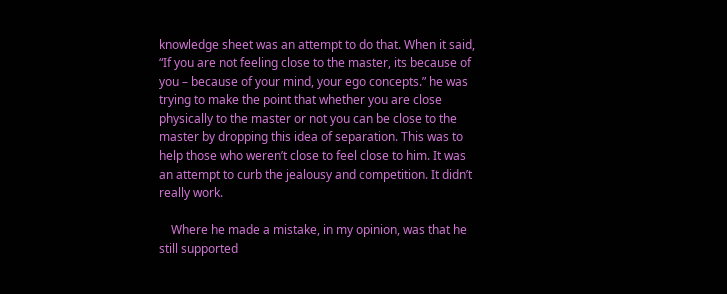knowledge sheet was an attempt to do that. When it said, “If you are not feeling close to the master, its because of you – because of your mind, your ego concepts.” he was trying to make the point that whether you are close physically to the master or not you can be close to the master by dropping this idea of separation. This was to help those who weren’t close to feel close to him. It was an attempt to curb the jealousy and competition. It didn’t really work.

    Where he made a mistake, in my opinion, was that he still supported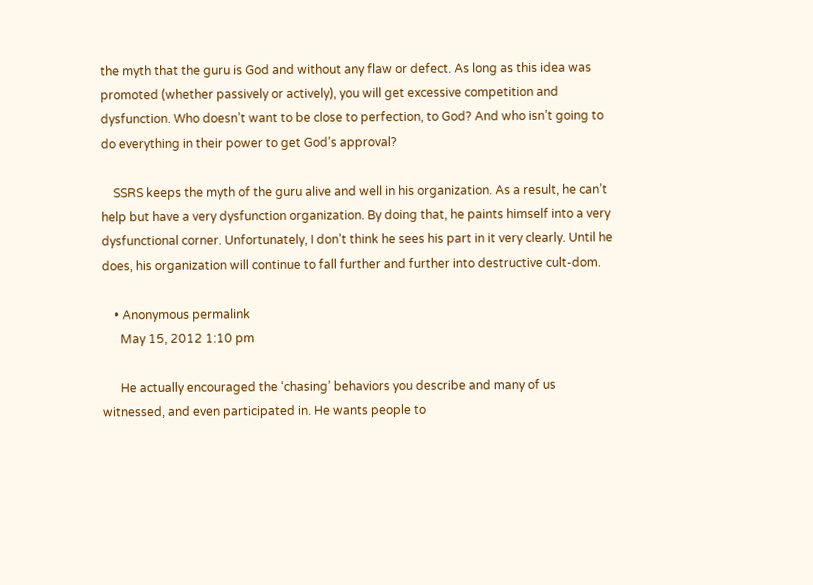the myth that the guru is God and without any flaw or defect. As long as this idea was promoted (whether passively or actively), you will get excessive competition and dysfunction. Who doesn’t want to be close to perfection, to God? And who isn’t going to do everything in their power to get God’s approval?

    SSRS keeps the myth of the guru alive and well in his organization. As a result, he can’t help but have a very dysfunction organization. By doing that, he paints himself into a very dysfunctional corner. Unfortunately, I don’t think he sees his part in it very clearly. Until he does, his organization will continue to fall further and further into destructive cult-dom.

    • Anonymous permalink
      May 15, 2012 1:10 pm

      He actually encouraged the ‘chasing’ behaviors you describe and many of us witnessed, and even participated in. He wants people to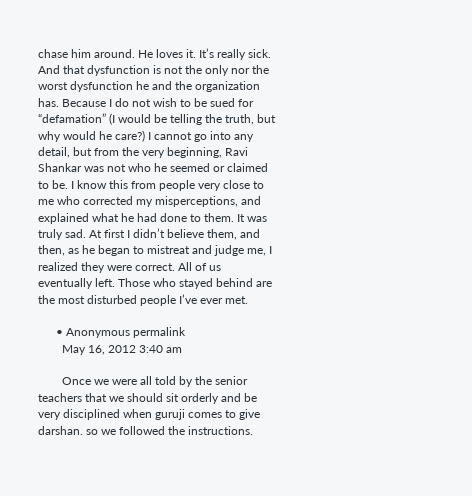chase him around. He loves it. It’s really sick. And that dysfunction is not the only nor the worst dysfunction he and the organization has. Because I do not wish to be sued for “defamation” (I would be telling the truth, but why would he care?) I cannot go into any detail, but from the very beginning, Ravi Shankar was not who he seemed or claimed to be. I know this from people very close to me who corrected my misperceptions, and explained what he had done to them. It was truly sad. At first I didn’t believe them, and then, as he began to mistreat and judge me, I realized they were correct. All of us eventually left. Those who stayed behind are the most disturbed people I’ve ever met.

      • Anonymous permalink
        May 16, 2012 3:40 am

        Once we were all told by the senior teachers that we should sit orderly and be very disciplined when guruji comes to give darshan. so we followed the instructions.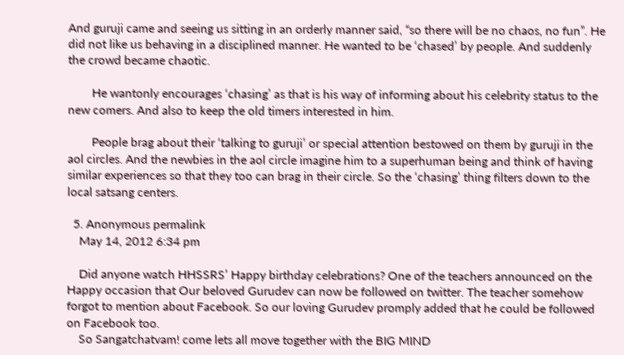And guruji came and seeing us sitting in an orderly manner said, “so there will be no chaos, no fun”. He did not like us behaving in a disciplined manner. He wanted to be ‘chased’ by people. And suddenly the crowd became chaotic.

        He wantonly encourages ‘chasing’ as that is his way of informing about his celebrity status to the new comers. And also to keep the old timers interested in him.

        People brag about their ‘talking to guruji’ or special attention bestowed on them by guruji in the aol circles. And the newbies in the aol circle imagine him to a superhuman being and think of having similar experiences so that they too can brag in their circle. So the ‘chasing’ thing filters down to the local satsang centers.

  5. Anonymous permalink
    May 14, 2012 6:34 pm

    Did anyone watch HHSSRS’ Happy birthday celebrations? One of the teachers announced on the Happy occasion that Our beloved Gurudev can now be followed on twitter. The teacher somehow forgot to mention about Facebook. So our loving Gurudev promply added that he could be followed on Facebook too.
    So Sangatchatvam! come lets all move together with the BIG MIND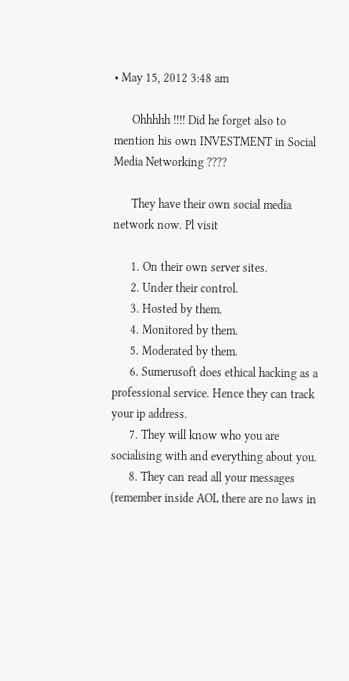• May 15, 2012 3:48 am

      Ohhhhh !!!! Did he forget also to mention his own INVESTMENT in Social Media Networking ????

      They have their own social media network now. Pl visit

      1. On their own server sites.
      2. Under their control.
      3. Hosted by them.
      4. Monitored by them.
      5. Moderated by them.
      6. Sumerusoft does ethical hacking as a professional service. Hence they can track your ip address.
      7. They will know who you are socialising with and everything about you.
      8. They can read all your messages (remember inside AOL there are no laws in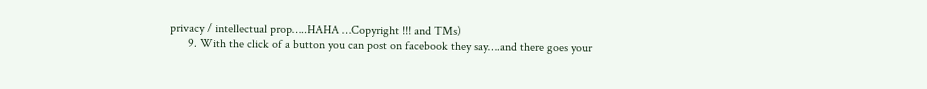privacy / intellectual prop…..HAHA …Copyright !!! and TMs)
      9. With the click of a button you can post on facebook they say….and there goes your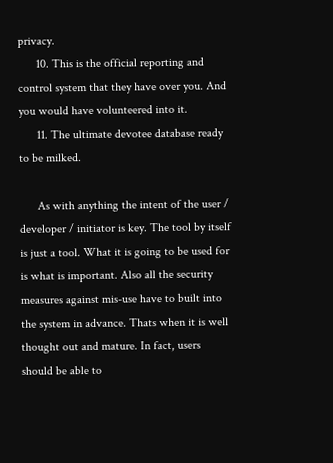privacy.
      10. This is the official reporting and control system that they have over you. And you would have volunteered into it.
      11. The ultimate devotee database ready to be milked.

      As with anything the intent of the user / developer / initiator is key. The tool by itself is just a tool. What it is going to be used for is what is important. Also all the security measures against mis-use have to built into the system in advance. Thats when it is well thought out and mature. In fact, users should be able to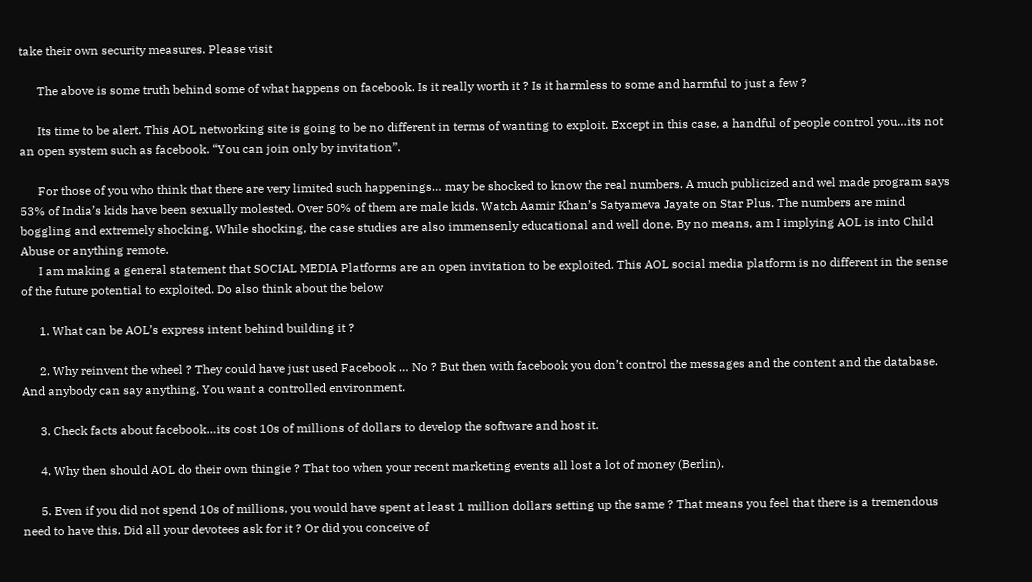take their own security measures. Please visit

      The above is some truth behind some of what happens on facebook. Is it really worth it ? Is it harmless to some and harmful to just a few ?

      Its time to be alert. This AOL networking site is going to be no different in terms of wanting to exploit. Except in this case, a handful of people control you…its not an open system such as facebook. “You can join only by invitation”.

      For those of you who think that there are very limited such happenings… may be shocked to know the real numbers. A much publicized and wel made program says 53% of India’s kids have been sexually molested. Over 50% of them are male kids. Watch Aamir Khan’s Satyameva Jayate on Star Plus. The numbers are mind boggling and extremely shocking. While shocking, the case studies are also immensenly educational and well done. By no means, am I implying AOL is into Child Abuse or anything remote.
      I am making a general statement that SOCIAL MEDIA Platforms are an open invitation to be exploited. This AOL social media platform is no different in the sense of the future potential to exploited. Do also think about the below

      1. What can be AOL’s express intent behind building it ?

      2. Why reinvent the wheel ? They could have just used Facebook … No ? But then with facebook you don’t control the messages and the content and the database. And anybody can say anything. You want a controlled environment.

      3. Check facts about facebook…its cost 10s of millions of dollars to develop the software and host it.

      4. Why then should AOL do their own thingie ? That too when your recent marketing events all lost a lot of money (Berlin).

      5. Even if you did not spend 10s of millions, you would have spent at least 1 million dollars setting up the same ? That means you feel that there is a tremendous need to have this. Did all your devotees ask for it ? Or did you conceive of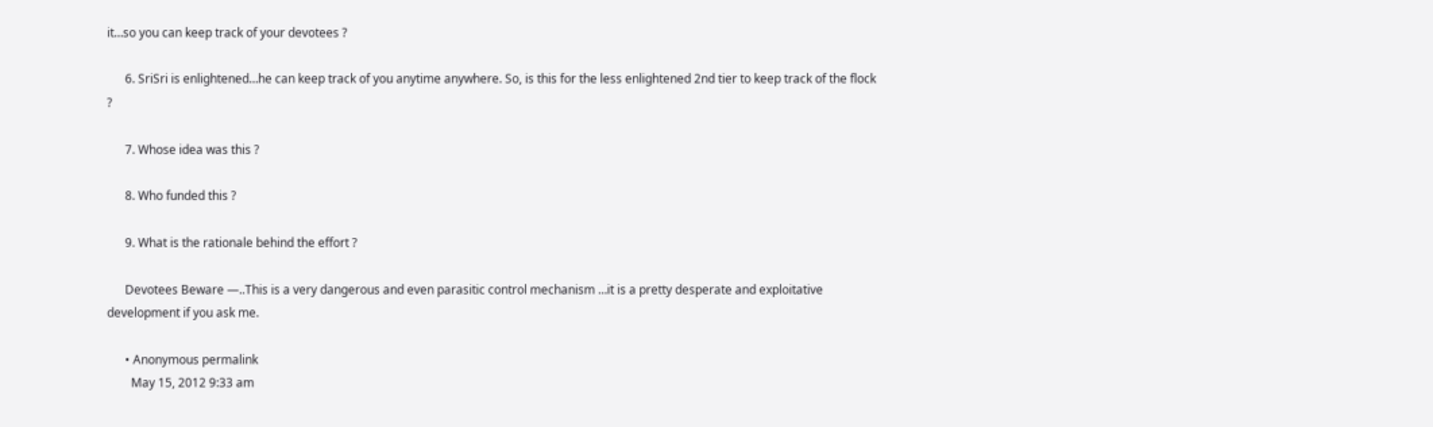it…so you can keep track of your devotees ?

      6. SriSri is enlightened…he can keep track of you anytime anywhere. So, is this for the less enlightened 2nd tier to keep track of the flock ?

      7. Whose idea was this ?

      8. Who funded this ?

      9. What is the rationale behind the effort ?

      Devotees Beware —..This is a very dangerous and even parasitic control mechanism …it is a pretty desperate and exploitative development if you ask me.

      • Anonymous permalink
        May 15, 2012 9:33 am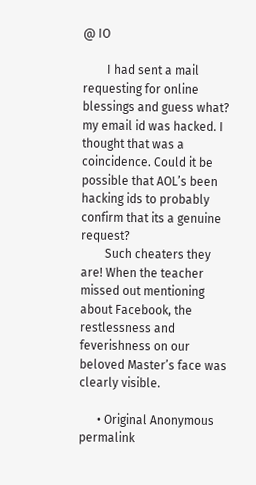@ IO

        I had sent a mail requesting for online blessings and guess what? my email id was hacked. I thought that was a coincidence. Could it be possible that AOL’s been hacking ids to probably confirm that its a genuine request?
        Such cheaters they are! When the teacher missed out mentioning about Facebook, the restlessness and feverishness on our beloved Master’s face was clearly visible.

      • Original Anonymous permalink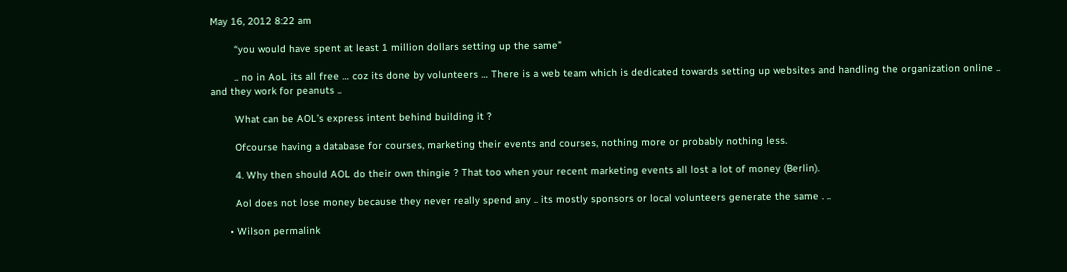May 16, 2012 8:22 am

        “you would have spent at least 1 million dollars setting up the same”

        .. no in AoL its all free … coz its done by volunteers … There is a web team which is dedicated towards setting up websites and handling the organization online .. and they work for peanuts ..

        What can be AOL’s express intent behind building it ?

        Ofcourse having a database for courses, marketing their events and courses, nothing more or probably nothing less.

        4. Why then should AOL do their own thingie ? That too when your recent marketing events all lost a lot of money (Berlin).

        Aol does not lose money because they never really spend any .. its mostly sponsors or local volunteers generate the same . ..

      • Wilson permalink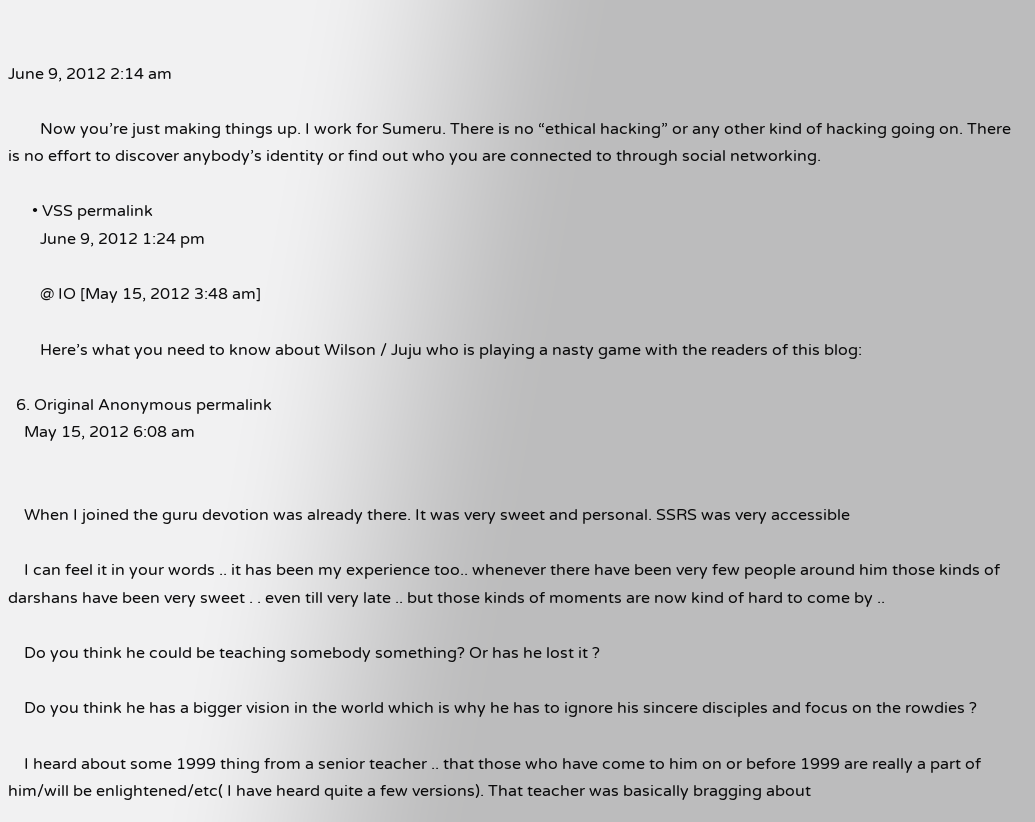June 9, 2012 2:14 am

        Now you’re just making things up. I work for Sumeru. There is no “ethical hacking” or any other kind of hacking going on. There is no effort to discover anybody’s identity or find out who you are connected to through social networking.

      • VSS permalink
        June 9, 2012 1:24 pm

        @ IO [May 15, 2012 3:48 am]

        Here’s what you need to know about Wilson / Juju who is playing a nasty game with the readers of this blog:

  6. Original Anonymous permalink
    May 15, 2012 6:08 am


    When I joined the guru devotion was already there. It was very sweet and personal. SSRS was very accessible

    I can feel it in your words .. it has been my experience too.. whenever there have been very few people around him those kinds of darshans have been very sweet . . even till very late .. but those kinds of moments are now kind of hard to come by ..

    Do you think he could be teaching somebody something? Or has he lost it ?

    Do you think he has a bigger vision in the world which is why he has to ignore his sincere disciples and focus on the rowdies ?

    I heard about some 1999 thing from a senior teacher .. that those who have come to him on or before 1999 are really a part of him/will be enlightened/etc( I have heard quite a few versions). That teacher was basically bragging about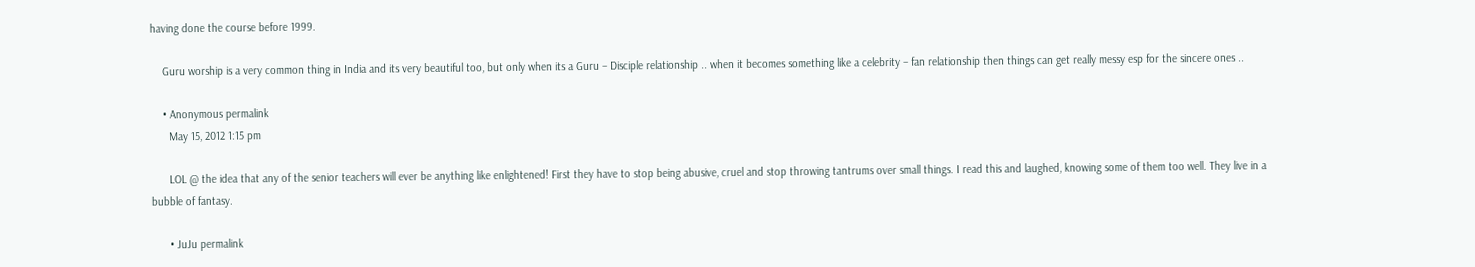having done the course before 1999.

    Guru worship is a very common thing in India and its very beautiful too, but only when its a Guru – Disciple relationship .. when it becomes something like a celebrity – fan relationship then things can get really messy esp for the sincere ones ..

    • Anonymous permalink
      May 15, 2012 1:15 pm

      LOL @ the idea that any of the senior teachers will ever be anything like enlightened! First they have to stop being abusive, cruel and stop throwing tantrums over small things. I read this and laughed, knowing some of them too well. They live in a bubble of fantasy.

      • JuJu permalink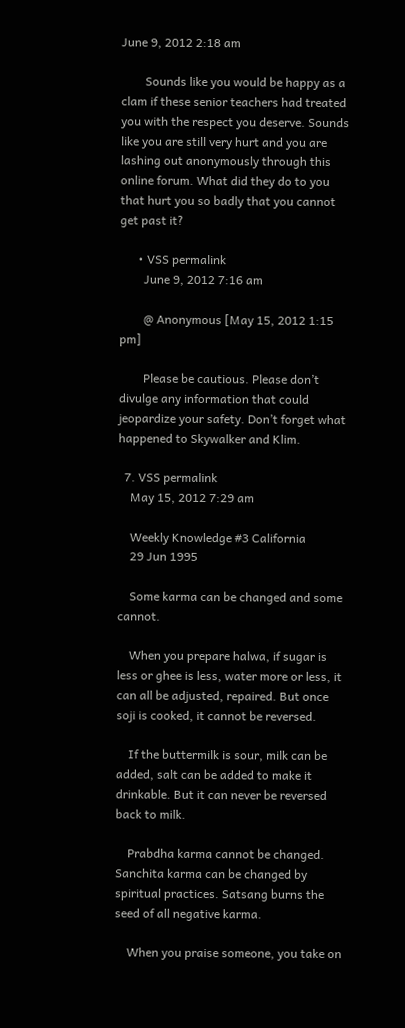June 9, 2012 2:18 am

        Sounds like you would be happy as a clam if these senior teachers had treated you with the respect you deserve. Sounds like you are still very hurt and you are lashing out anonymously through this online forum. What did they do to you that hurt you so badly that you cannot get past it?

      • VSS permalink
        June 9, 2012 7:16 am

        @ Anonymous [May 15, 2012 1:15 pm]

        Please be cautious. Please don’t divulge any information that could jeopardize your safety. Don’t forget what happened to Skywalker and Klim.

  7. VSS permalink
    May 15, 2012 7:29 am

    Weekly Knowledge #3 California
    29 Jun 1995

    Some karma can be changed and some cannot.

    When you prepare halwa, if sugar is less or ghee is less, water more or less, it can all be adjusted, repaired. But once soji is cooked, it cannot be reversed.

    If the buttermilk is sour, milk can be added, salt can be added to make it drinkable. But it can never be reversed back to milk.

    Prabdha karma cannot be changed. Sanchita karma can be changed by spiritual practices. Satsang burns the seed of all negative karma.

    When you praise someone, you take on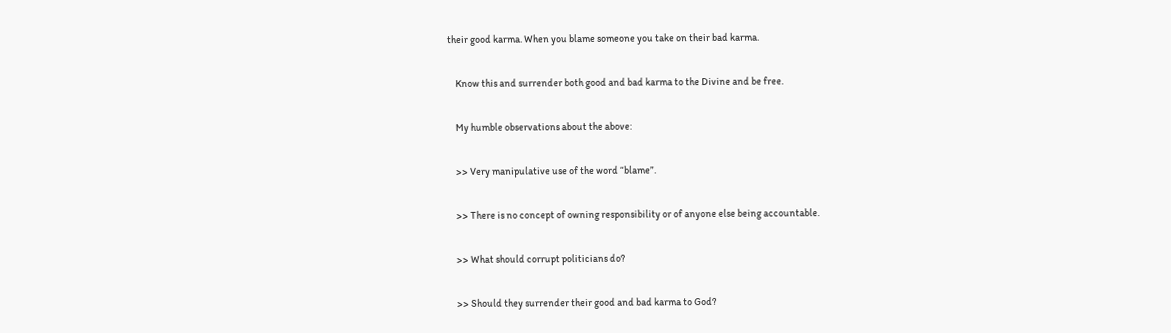their good karma. When you blame someone you take on their bad karma.

    Know this and surrender both good and bad karma to the Divine and be free.

    My humble observations about the above:

    >> Very manipulative use of the word “blame”.

    >> There is no concept of owning responsibility or of anyone else being accountable.

    >> What should corrupt politicians do?

    >> Should they surrender their good and bad karma to God?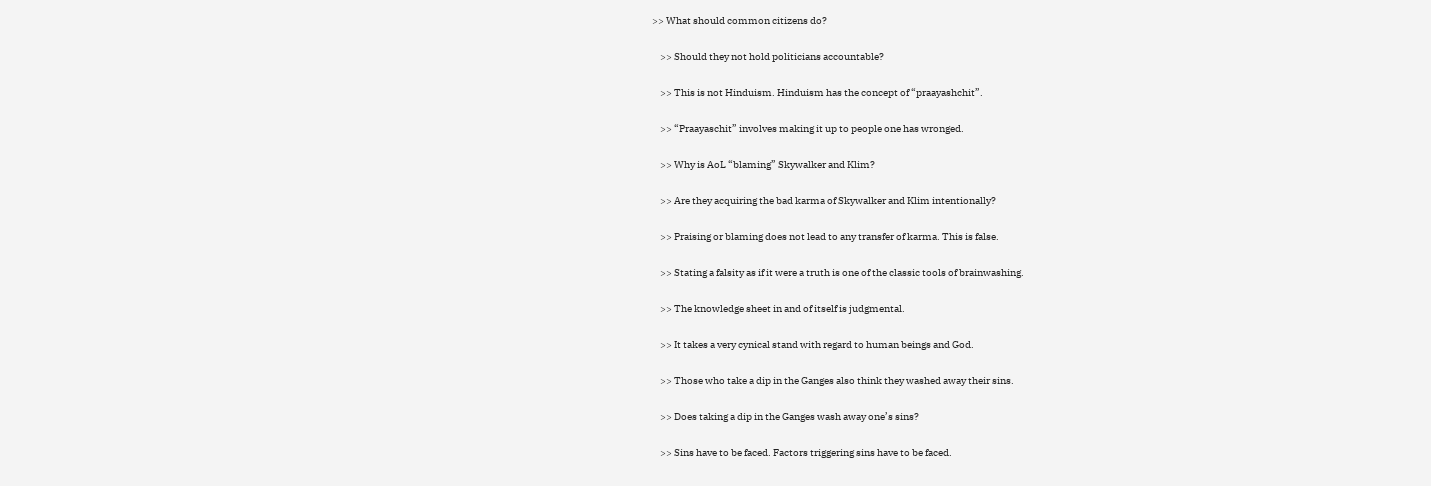>> What should common citizens do?

    >> Should they not hold politicians accountable?

    >> This is not Hinduism. Hinduism has the concept of “praayashchit”.

    >> “Praayaschit” involves making it up to people one has wronged.

    >> Why is AoL “blaming” Skywalker and Klim?

    >> Are they acquiring the bad karma of Skywalker and Klim intentionally?

    >> Praising or blaming does not lead to any transfer of karma. This is false.

    >> Stating a falsity as if it were a truth is one of the classic tools of brainwashing.

    >> The knowledge sheet in and of itself is judgmental.

    >> It takes a very cynical stand with regard to human beings and God.

    >> Those who take a dip in the Ganges also think they washed away their sins.

    >> Does taking a dip in the Ganges wash away one’s sins?

    >> Sins have to be faced. Factors triggering sins have to be faced.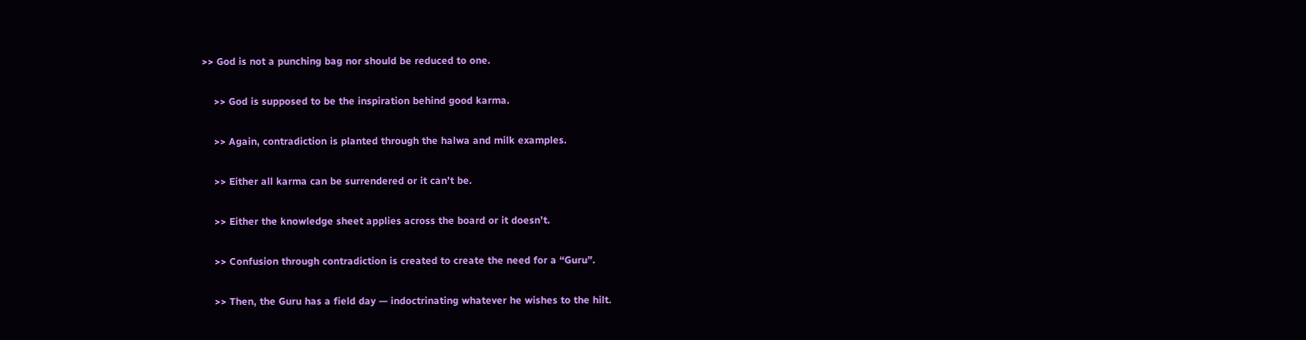>> God is not a punching bag nor should be reduced to one.

    >> God is supposed to be the inspiration behind good karma.

    >> Again, contradiction is planted through the halwa and milk examples.

    >> Either all karma can be surrendered or it can’t be.

    >> Either the knowledge sheet applies across the board or it doesn’t.

    >> Confusion through contradiction is created to create the need for a “Guru”.

    >> Then, the Guru has a field day — indoctrinating whatever he wishes to the hilt.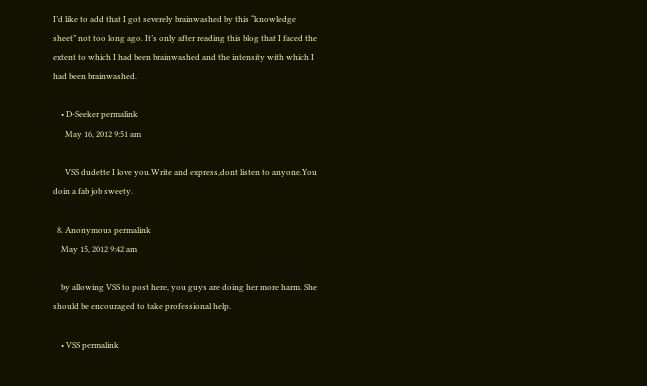I’d like to add that I got severely brainwashed by this “knowledge sheet” not too long ago. It’s only after reading this blog that I faced the extent to which I had been brainwashed and the intensity with which I had been brainwashed.

    • D-Seeker permalink
      May 16, 2012 9:51 am

      VSS dudette I love you.Write and express,dont listen to anyone.You doin a fab job sweety.

  8. Anonymous permalink
    May 15, 2012 9:42 am

    by allowing VSS to post here, you guys are doing her more harm. She should be encouraged to take professional help.

    • VSS permalink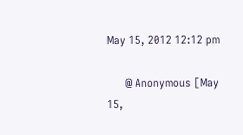May 15, 2012 12:12 pm

      @ Anonymous [May 15,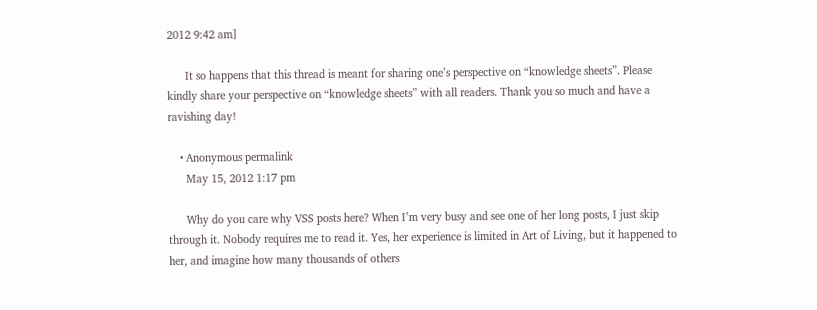2012 9:42 am]

      It so happens that this thread is meant for sharing one’s perspective on “knowledge sheets”. Please kindly share your perspective on “knowledge sheets” with all readers. Thank you so much and have a ravishing day!

    • Anonymous permalink
      May 15, 2012 1:17 pm

      Why do you care why VSS posts here? When I’m very busy and see one of her long posts, I just skip through it. Nobody requires me to read it. Yes, her experience is limited in Art of Living, but it happened to her, and imagine how many thousands of others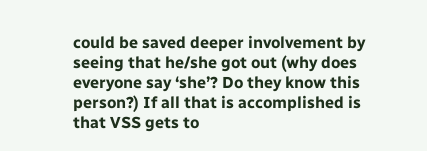could be saved deeper involvement by seeing that he/she got out (why does everyone say ‘she’? Do they know this person?) If all that is accomplished is that VSS gets to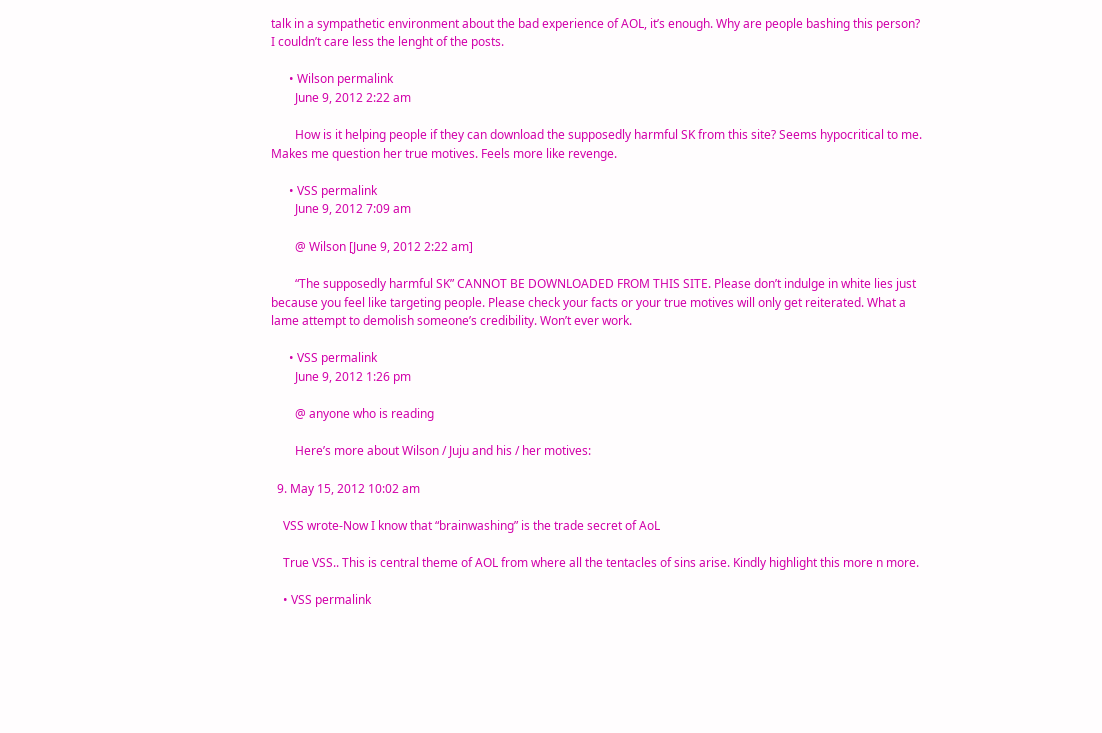talk in a sympathetic environment about the bad experience of AOL, it’s enough. Why are people bashing this person? I couldn’t care less the lenght of the posts.

      • Wilson permalink
        June 9, 2012 2:22 am

        How is it helping people if they can download the supposedly harmful SK from this site? Seems hypocritical to me. Makes me question her true motives. Feels more like revenge.

      • VSS permalink
        June 9, 2012 7:09 am

        @ Wilson [June 9, 2012 2:22 am]

        “The supposedly harmful SK” CANNOT BE DOWNLOADED FROM THIS SITE. Please don’t indulge in white lies just because you feel like targeting people. Please check your facts or your true motives will only get reiterated. What a lame attempt to demolish someone’s credibility. Won’t ever work.

      • VSS permalink
        June 9, 2012 1:26 pm

        @ anyone who is reading

        Here’s more about Wilson / Juju and his / her motives:

  9. May 15, 2012 10:02 am

    VSS wrote-Now I know that “brainwashing” is the trade secret of AoL

    True VSS.. This is central theme of AOL from where all the tentacles of sins arise. Kindly highlight this more n more.

    • VSS permalink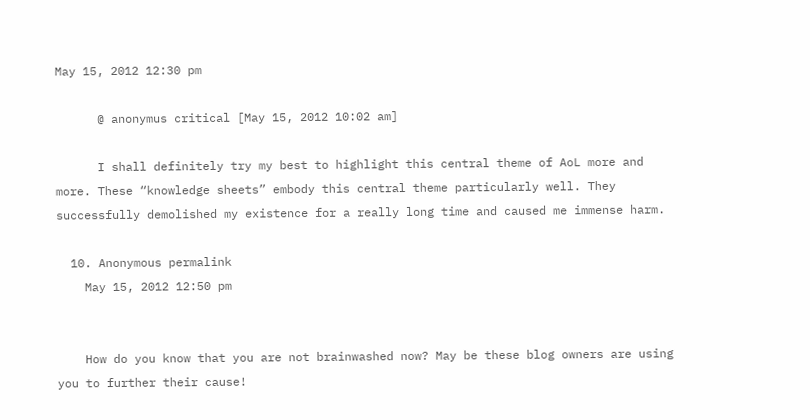May 15, 2012 12:30 pm

      @ anonymus critical [May 15, 2012 10:02 am]

      I shall definitely try my best to highlight this central theme of AoL more and more. These “knowledge sheets” embody this central theme particularly well. They successfully demolished my existence for a really long time and caused me immense harm.

  10. Anonymous permalink
    May 15, 2012 12:50 pm


    How do you know that you are not brainwashed now? May be these blog owners are using you to further their cause!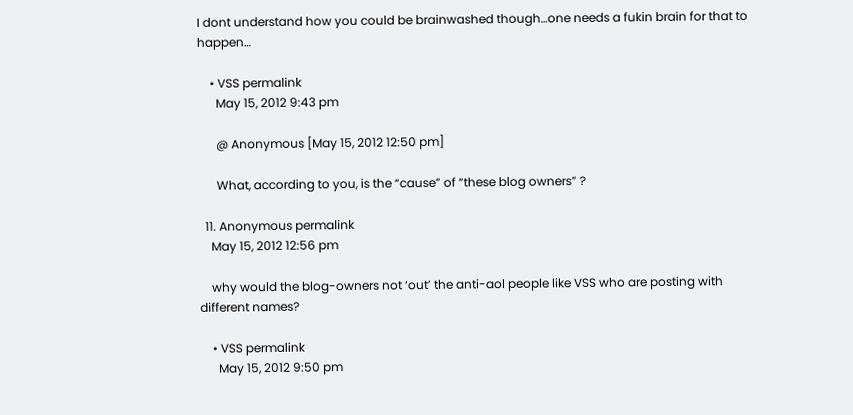I dont understand how you could be brainwashed though…one needs a fukin brain for that to happen…

    • VSS permalink
      May 15, 2012 9:43 pm

      @ Anonymous [May 15, 2012 12:50 pm]

      What, according to you, is the “cause” of “these blog owners” ?

  11. Anonymous permalink
    May 15, 2012 12:56 pm

    why would the blog-owners not ‘out’ the anti-aol people like VSS who are posting with different names?

    • VSS permalink
      May 15, 2012 9:50 pm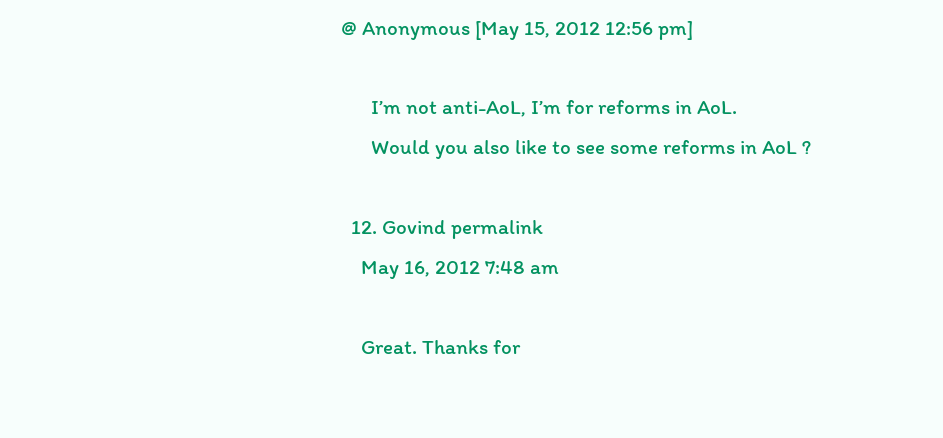@ Anonymous [May 15, 2012 12:56 pm]

      I’m not anti-AoL, I’m for reforms in AoL.
      Would you also like to see some reforms in AoL ?

  12. Govind permalink
    May 16, 2012 7:48 am

    Great. Thanks for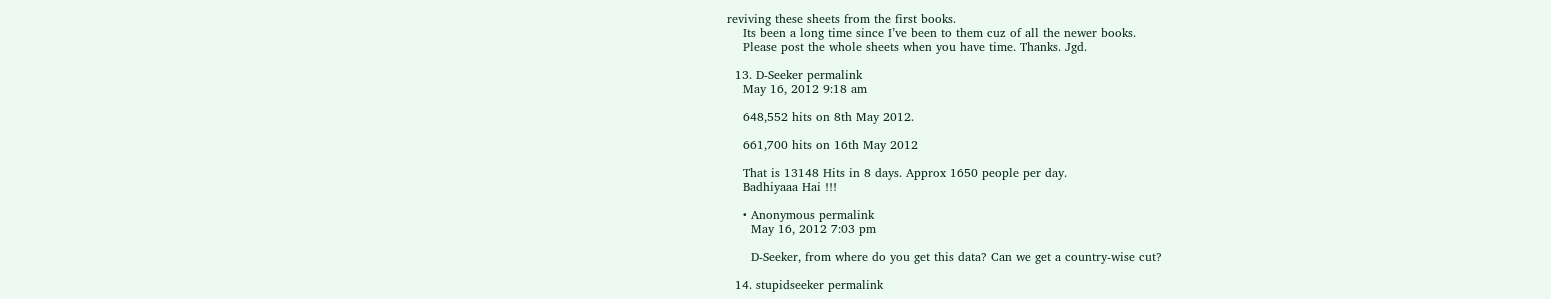reviving these sheets from the first books.
    Its been a long time since I’ve been to them cuz of all the newer books.
    Please post the whole sheets when you have time. Thanks. Jgd.

  13. D-Seeker permalink
    May 16, 2012 9:18 am

    648,552 hits on 8th May 2012.

    661,700 hits on 16th May 2012

    That is 13148 Hits in 8 days. Approx 1650 people per day.
    Badhiyaaa Hai !!!

    • Anonymous permalink
      May 16, 2012 7:03 pm

      D-Seeker, from where do you get this data? Can we get a country-wise cut?

  14. stupidseeker permalink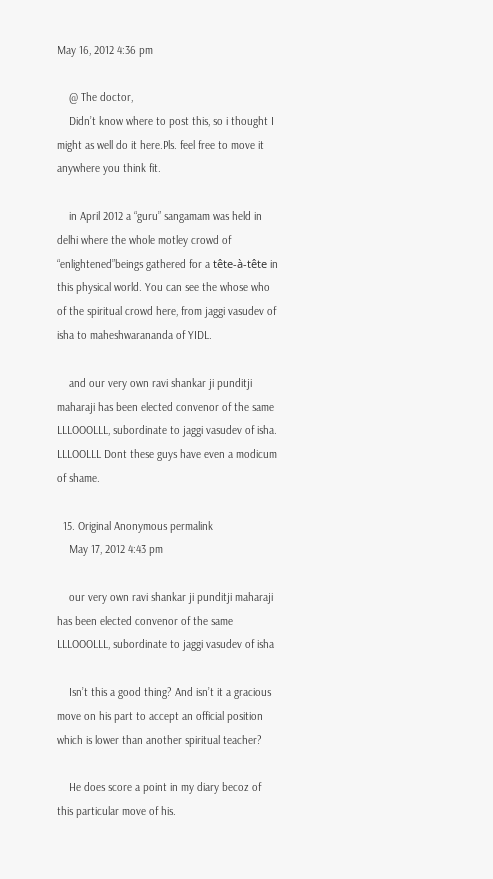May 16, 2012 4:36 pm

    @ The doctor,
    Didn’t know where to post this, so i thought I might as well do it here.Pls. feel free to move it anywhere you think fit.

    in April 2012 a “guru” sangamam was held in delhi where the whole motley crowd of “enlightened”beings gathered for a tête-à-tête in this physical world. You can see the whose who of the spiritual crowd here, from jaggi vasudev of isha to maheshwarananda of YIDL.

    and our very own ravi shankar ji punditji maharaji has been elected convenor of the same LLLOOOLLL, subordinate to jaggi vasudev of isha. LLLOOLLL Dont these guys have even a modicum of shame.

  15. Original Anonymous permalink
    May 17, 2012 4:43 pm

    our very own ravi shankar ji punditji maharaji has been elected convenor of the same LLLOOOLLL, subordinate to jaggi vasudev of isha

    Isn’t this a good thing? And isn’t it a gracious move on his part to accept an official position which is lower than another spiritual teacher?

    He does score a point in my diary becoz of this particular move of his.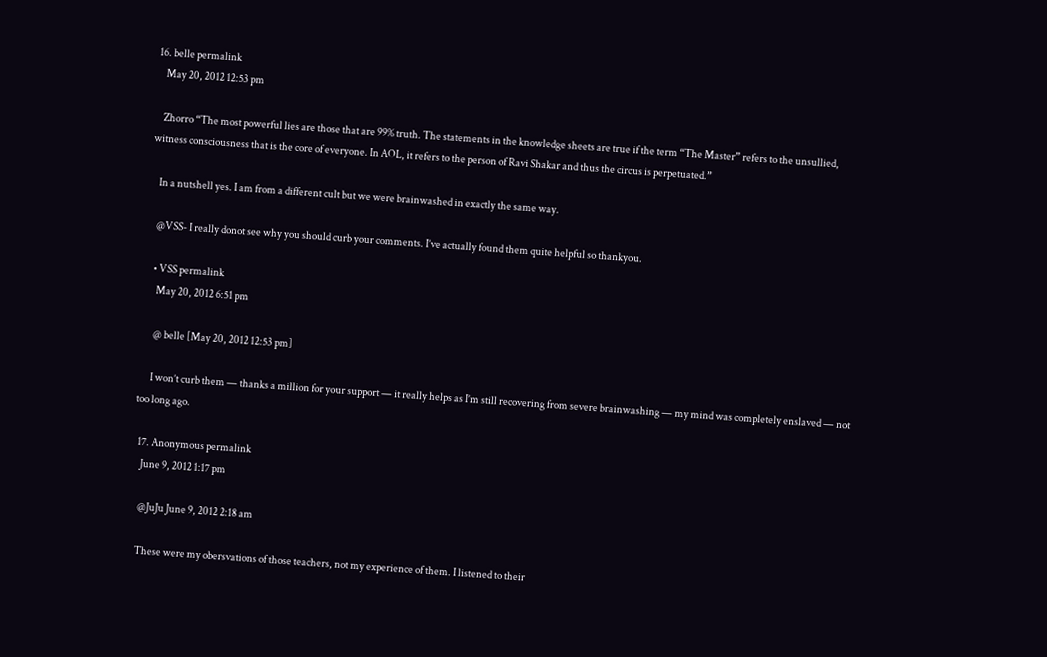16. belle permalink
    May 20, 2012 12:53 pm

    Zhorro “The most powerful lies are those that are 99% truth. The statements in the knowledge sheets are true if the term “The Master” refers to the unsullied, witness consciousness that is the core of everyone. In AOL, it refers to the person of Ravi Shakar and thus the circus is perpetuated.”

    In a nutshell yes. I am from a different cult but we were brainwashed in exactly the same way.

    @VSS- I really donot see why you should curb your comments. I’ve actually found them quite helpful so thankyou.

    • VSS permalink
      May 20, 2012 6:51 pm

      @ belle [May 20, 2012 12:53 pm]

      I won’t curb them — thanks a million for your support — it really helps as I’m still recovering from severe brainwashing — my mind was completely enslaved — not too long ago.

  17. Anonymous permalink
    June 9, 2012 1:17 pm

    @JuJu June 9, 2012 2:18 am

    These were my obersvations of those teachers, not my experience of them. I listened to their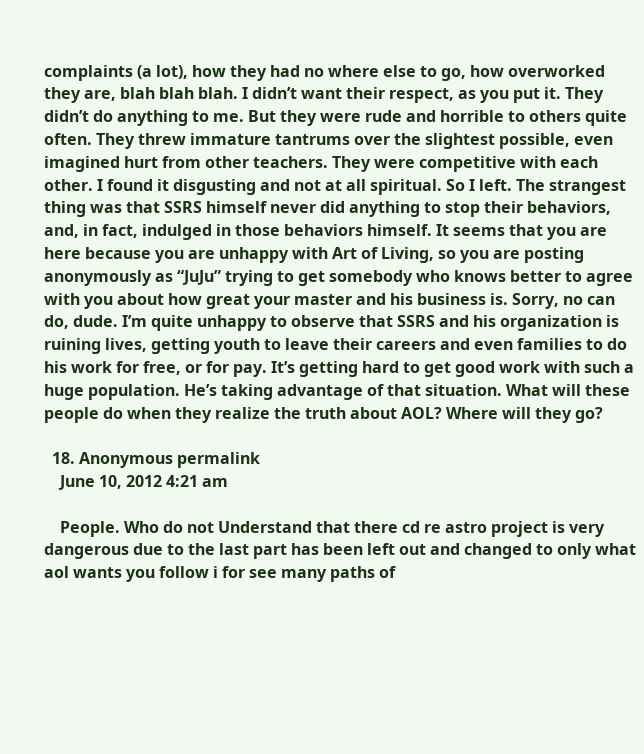complaints (a lot), how they had no where else to go, how overworked they are, blah blah blah. I didn’t want their respect, as you put it. They didn’t do anything to me. But they were rude and horrible to others quite often. They threw immature tantrums over the slightest possible, even imagined hurt from other teachers. They were competitive with each other. I found it disgusting and not at all spiritual. So I left. The strangest thing was that SSRS himself never did anything to stop their behaviors, and, in fact, indulged in those behaviors himself. It seems that you are here because you are unhappy with Art of Living, so you are posting anonymously as “JuJu” trying to get somebody who knows better to agree with you about how great your master and his business is. Sorry, no can do, dude. I’m quite unhappy to observe that SSRS and his organization is ruining lives, getting youth to leave their careers and even families to do his work for free, or for pay. It’s getting hard to get good work with such a huge population. He’s taking advantage of that situation. What will these people do when they realize the truth about AOL? Where will they go?

  18. Anonymous permalink
    June 10, 2012 4:21 am

    People. Who do not Understand that there cd re astro project is very dangerous due to the last part has been left out and changed to only what aol wants you follow i for see many paths of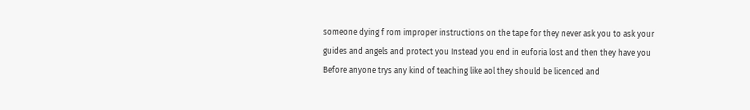someone dying f rom improper instructions on the tape for they never ask you to ask your guides and angels and protect you Instead you end in euforia lost and then they have you Before anyone trys any kind of teaching like aol they should be licenced and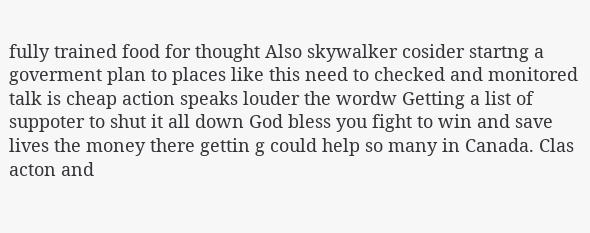fully trained food for thought Also skywalker cosider startng a goverment plan to places like this need to checked and monitored talk is cheap action speaks louder the wordw Getting a list of suppoter to shut it all down God bless you fight to win and save lives the money there gettin g could help so many in Canada. Clas acton and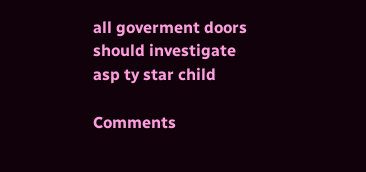all goverment doors should investigate asp ty star child

Comments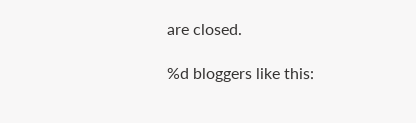are closed.

%d bloggers like this: